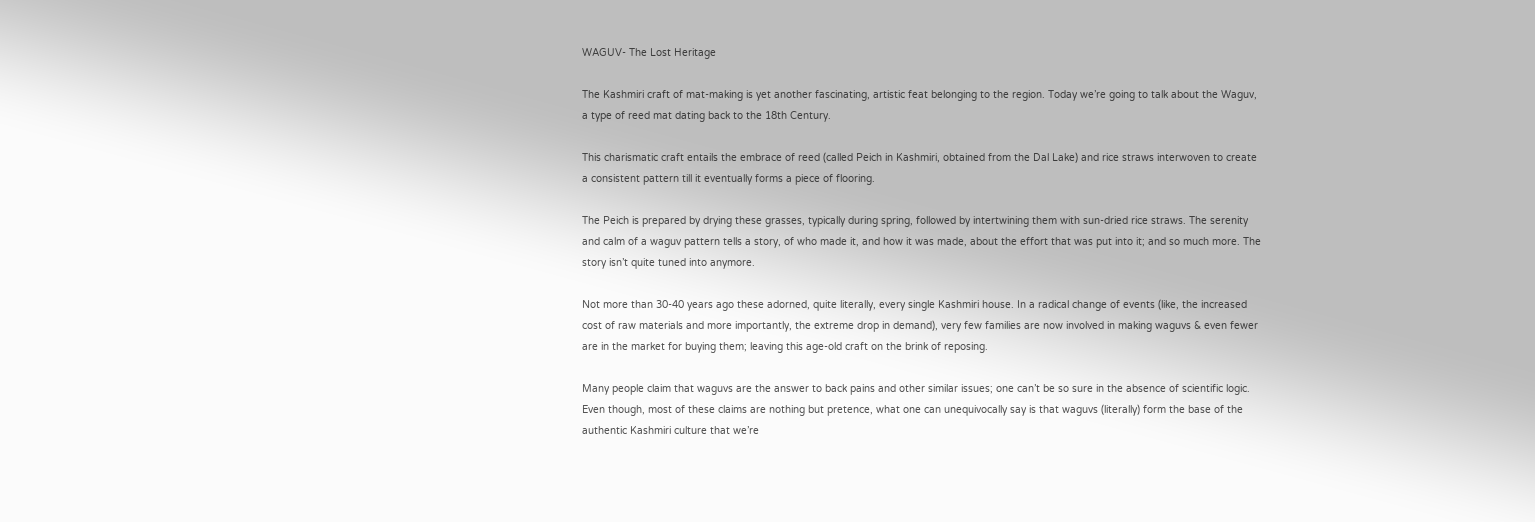WAGUV- The Lost Heritage

The Kashmiri craft of mat-making is yet another fascinating, artistic feat belonging to the region. Today we’re going to talk about the Waguv, a type of reed mat dating back to the 18th Century.

This charismatic craft entails the embrace of reed (called Peich in Kashmiri, obtained from the Dal Lake) and rice straws interwoven to create a consistent pattern till it eventually forms a piece of flooring.

The Peich is prepared by drying these grasses, typically during spring, followed by intertwining them with sun-dried rice straws. The serenity and calm of a waguv pattern tells a story, of who made it, and how it was made, about the effort that was put into it; and so much more. The story isn’t quite tuned into anymore.

Not more than 30-40 years ago these adorned, quite literally, every single Kashmiri house. In a radical change of events (like, the increased cost of raw materials and more importantly, the extreme drop in demand), very few families are now involved in making waguvs & even fewer are in the market for buying them; leaving this age-old craft on the brink of reposing.

Many people claim that waguvs are the answer to back pains and other similar issues; one can’t be so sure in the absence of scientific logic. Even though, most of these claims are nothing but pretence, what one can unequivocally say is that waguvs (literally) form the base of the authentic Kashmiri culture that we’re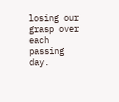losing our grasp over each passing day.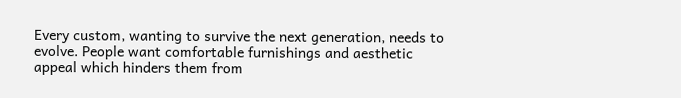Every custom, wanting to survive the next generation, needs to evolve. People want comfortable furnishings and aesthetic appeal which hinders them from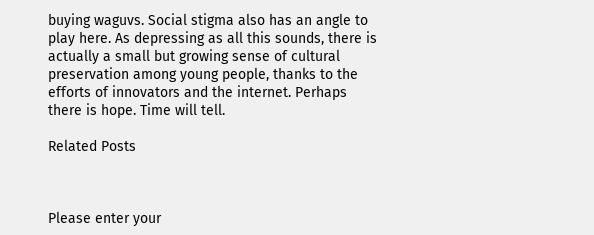buying waguvs. Social stigma also has an angle to play here. As depressing as all this sounds, there is actually a small but growing sense of cultural preservation among young people, thanks to the efforts of innovators and the internet. Perhaps there is hope. Time will tell.

Related Posts



Please enter your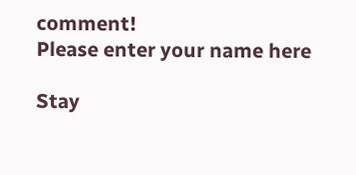comment!
Please enter your name here

Stay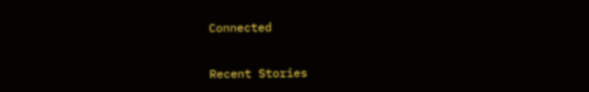Connected


Recent Stories